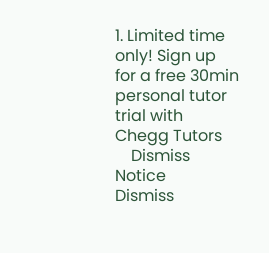1. Limited time only! Sign up for a free 30min personal tutor trial with Chegg Tutors
    Dismiss Notice
Dismiss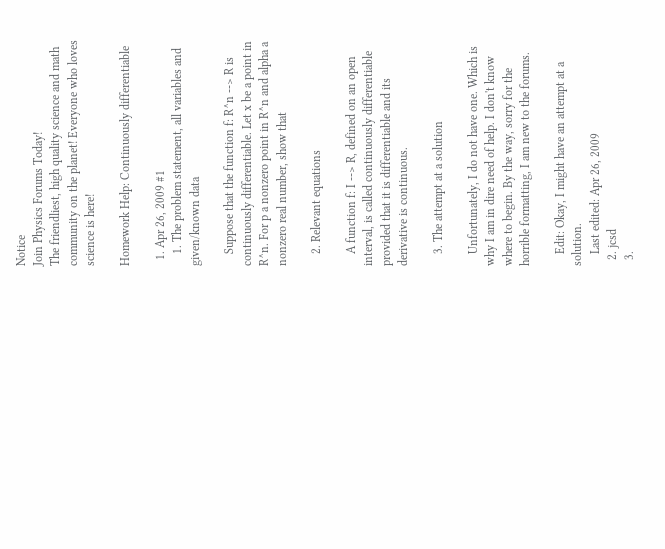Notice
Join Physics Forums Today!
The friendliest, high quality science and math community on the planet! Everyone who loves science is here!

Homework Help: Continuously differentiable

  1. Apr 26, 2009 #1
    1. The problem statement, all variables and given/known data

    Suppose that the function f: R^n --> R is continuously differentiable. Let x be a point in R^n. For p a nonzero point in R^n and alpha a nonzero real number, show that

    2. Relevant equations

    A function f: I --> R, defined on an open interval, is called continuously differentiable provided that it is differentiable and its derivative is continuous.

    3. The attempt at a solution

    Unfortunately, I do not have one. Which is why I am in dire need of help. I don't know where to begin. By the way, sorry for the horrible formatting, I am new to the forums.

    Edit: Okay, I might have an attempt at a solution.
    Last edited: Apr 26, 2009
  2. jcsd
  3.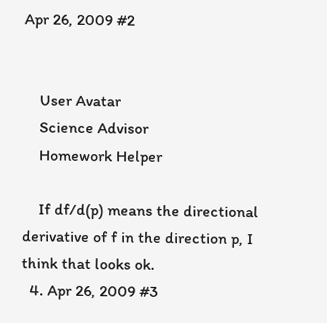Apr 26, 2009 #2


    User Avatar
    Science Advisor
    Homework Helper

    If df/d(p) means the directional derivative of f in the direction p, I think that looks ok.
  4. Apr 26, 2009 #3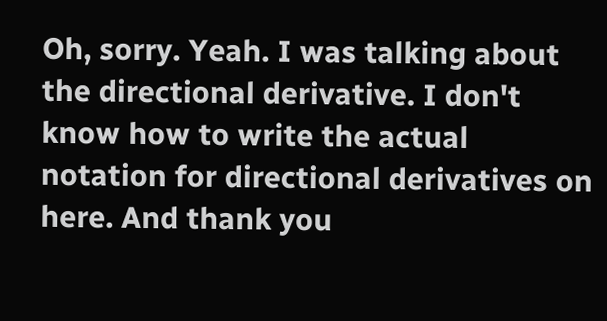Oh, sorry. Yeah. I was talking about the directional derivative. I don't know how to write the actual notation for directional derivatives on here. And thank you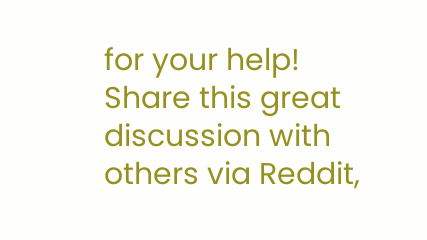for your help!
Share this great discussion with others via Reddit,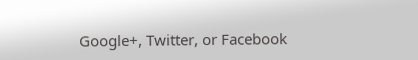Google+, Twitter, or Facebook